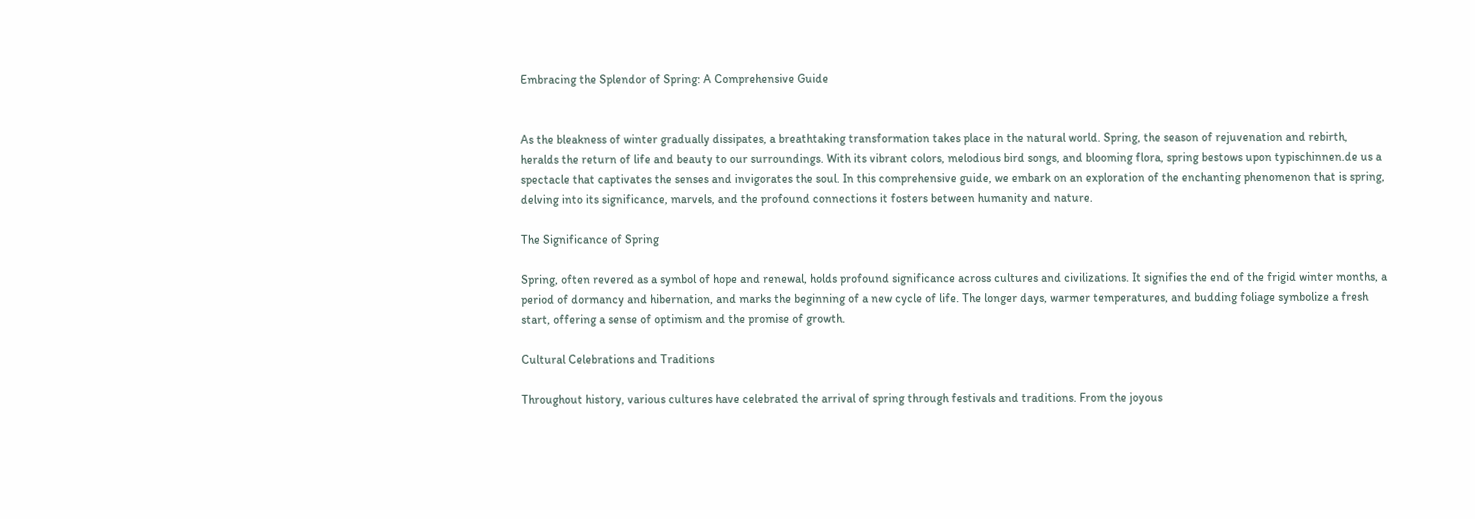Embracing the Splendor of Spring: A Comprehensive Guide


As the bleakness of winter gradually dissipates, a breathtaking transformation takes place in the natural world. Spring, the season of rejuvenation and rebirth, heralds the return of life and beauty to our surroundings. With its vibrant colors, melodious bird songs, and blooming flora, spring bestows upon typischinnen.de us a spectacle that captivates the senses and invigorates the soul. In this comprehensive guide, we embark on an exploration of the enchanting phenomenon that is spring, delving into its significance, marvels, and the profound connections it fosters between humanity and nature.

The Significance of Spring

Spring, often revered as a symbol of hope and renewal, holds profound significance across cultures and civilizations. It signifies the end of the frigid winter months, a period of dormancy and hibernation, and marks the beginning of a new cycle of life. The longer days, warmer temperatures, and budding foliage symbolize a fresh start, offering a sense of optimism and the promise of growth.

Cultural Celebrations and Traditions

Throughout history, various cultures have celebrated the arrival of spring through festivals and traditions. From the joyous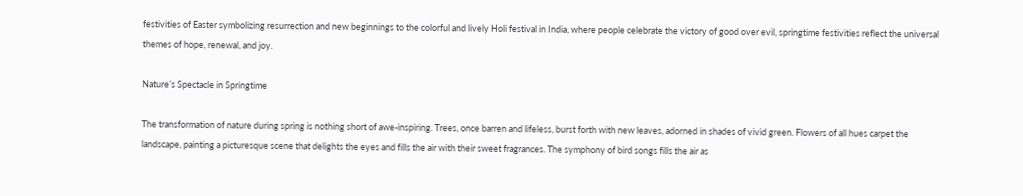festivities of Easter symbolizing resurrection and new beginnings to the colorful and lively Holi festival in India, where people celebrate the victory of good over evil, springtime festivities reflect the universal themes of hope, renewal, and joy.

Nature’s Spectacle in Springtime

The transformation of nature during spring is nothing short of awe-inspiring. Trees, once barren and lifeless, burst forth with new leaves, adorned in shades of vivid green. Flowers of all hues carpet the landscape, painting a picturesque scene that delights the eyes and fills the air with their sweet fragrances. The symphony of bird songs fills the air as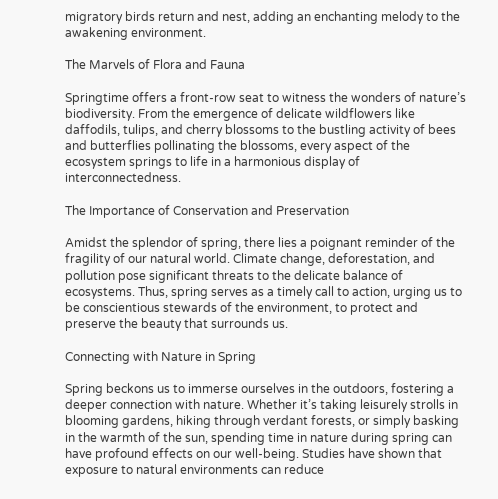migratory birds return and nest, adding an enchanting melody to the awakening environment.

The Marvels of Flora and Fauna

Springtime offers a front-row seat to witness the wonders of nature’s biodiversity. From the emergence of delicate wildflowers like daffodils, tulips, and cherry blossoms to the bustling activity of bees and butterflies pollinating the blossoms, every aspect of the ecosystem springs to life in a harmonious display of interconnectedness.

The Importance of Conservation and Preservation

Amidst the splendor of spring, there lies a poignant reminder of the fragility of our natural world. Climate change, deforestation, and pollution pose significant threats to the delicate balance of ecosystems. Thus, spring serves as a timely call to action, urging us to be conscientious stewards of the environment, to protect and preserve the beauty that surrounds us.

Connecting with Nature in Spring

Spring beckons us to immerse ourselves in the outdoors, fostering a deeper connection with nature. Whether it’s taking leisurely strolls in blooming gardens, hiking through verdant forests, or simply basking in the warmth of the sun, spending time in nature during spring can have profound effects on our well-being. Studies have shown that exposure to natural environments can reduce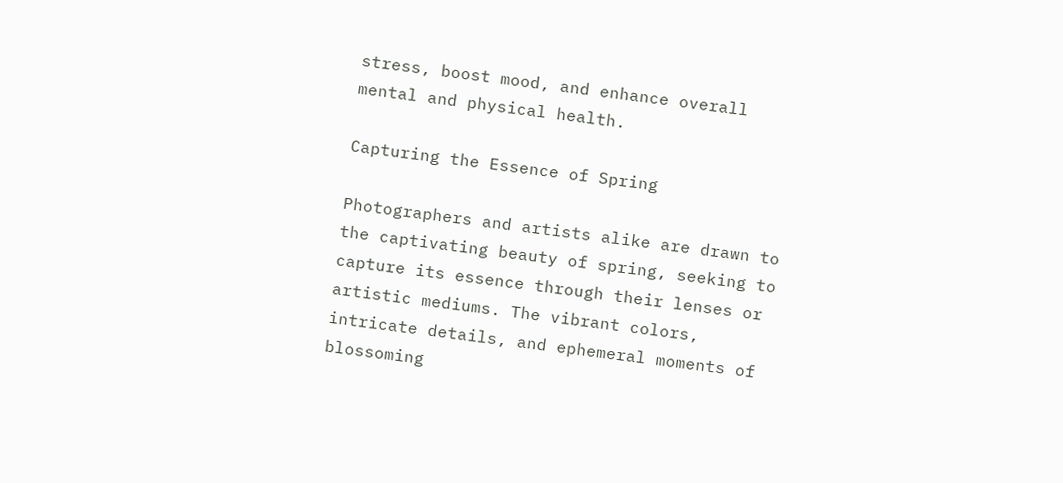stress, boost mood, and enhance overall mental and physical health.

Capturing the Essence of Spring

Photographers and artists alike are drawn to the captivating beauty of spring, seeking to capture its essence through their lenses or artistic mediums. The vibrant colors, intricate details, and ephemeral moments of blossoming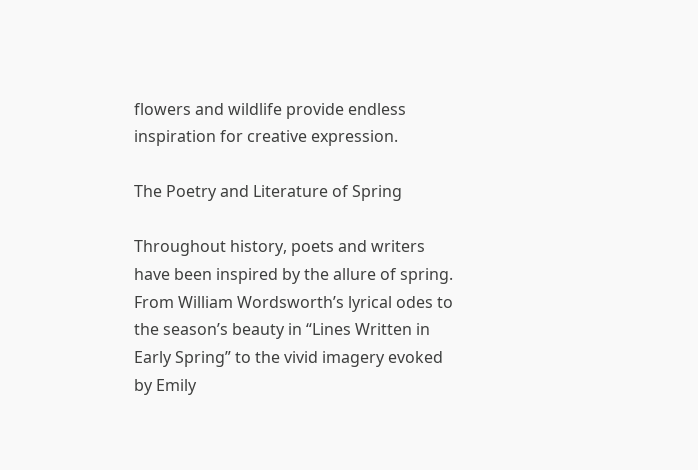flowers and wildlife provide endless inspiration for creative expression.

The Poetry and Literature of Spring

Throughout history, poets and writers have been inspired by the allure of spring. From William Wordsworth’s lyrical odes to the season’s beauty in “Lines Written in Early Spring” to the vivid imagery evoked by Emily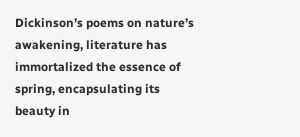Dickinson’s poems on nature’s awakening, literature has immortalized the essence of spring, encapsulating its beauty in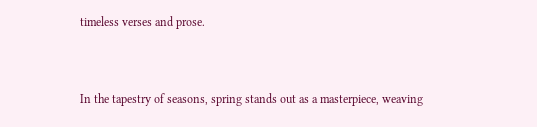timeless verses and prose.


In the tapestry of seasons, spring stands out as a masterpiece, weaving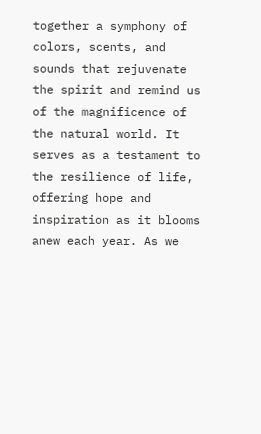together a symphony of colors, scents, and sounds that rejuvenate the spirit and remind us of the magnificence of the natural world. It serves as a testament to the resilience of life, offering hope and inspiration as it blooms anew each year. As we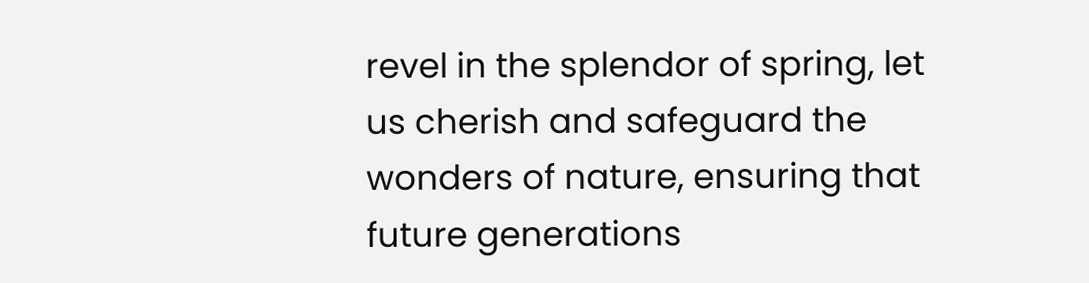revel in the splendor of spring, let us cherish and safeguard the wonders of nature, ensuring that future generations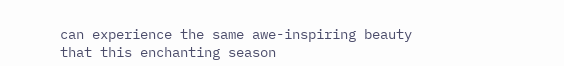can experience the same awe-inspiring beauty that this enchanting season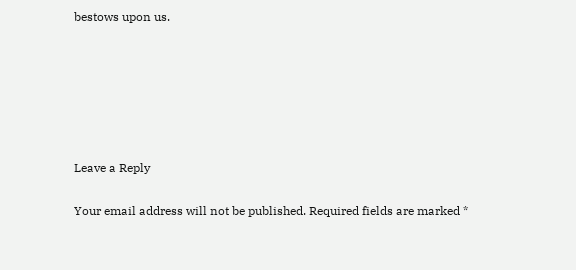bestows upon us.






Leave a Reply

Your email address will not be published. Required fields are marked *